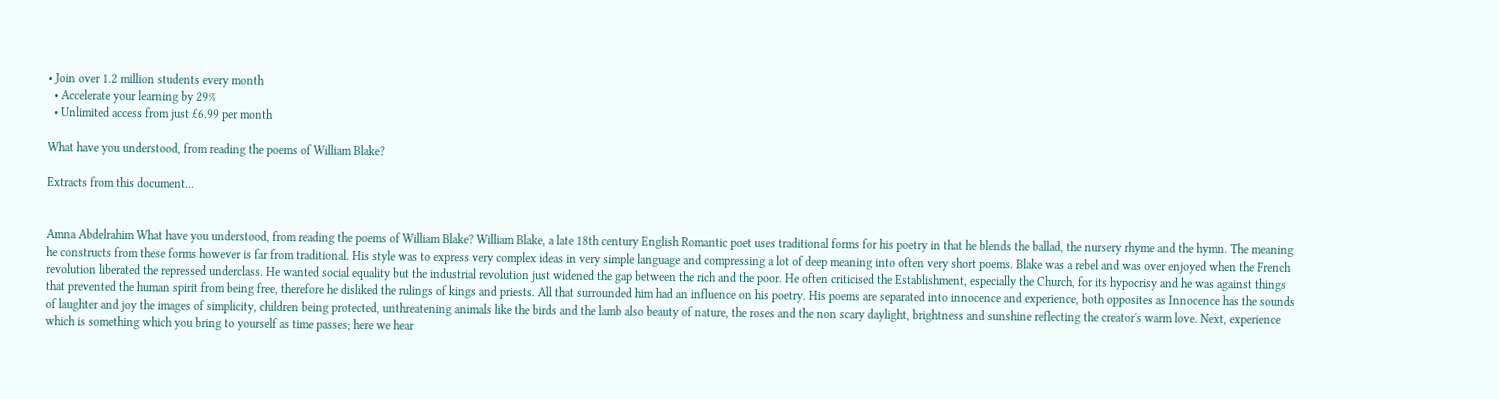• Join over 1.2 million students every month
  • Accelerate your learning by 29%
  • Unlimited access from just £6.99 per month

What have you understood, from reading the poems of William Blake?

Extracts from this document...


Amna Abdelrahim What have you understood, from reading the poems of William Blake? William Blake, a late 18th century English Romantic poet uses traditional forms for his poetry in that he blends the ballad, the nursery rhyme and the hymn. The meaning he constructs from these forms however is far from traditional. His style was to express very complex ideas in very simple language and compressing a lot of deep meaning into often very short poems. Blake was a rebel and was over enjoyed when the French revolution liberated the repressed underclass. He wanted social equality but the industrial revolution just widened the gap between the rich and the poor. He often criticised the Establishment, especially the Church, for its hypocrisy and he was against things that prevented the human spirit from being free, therefore he disliked the rulings of kings and priests. All that surrounded him had an influence on his poetry. His poems are separated into innocence and experience, both opposites as Innocence has the sounds of laughter and joy the images of simplicity, children being protected, unthreatening animals like the birds and the lamb also beauty of nature, the roses and the non scary daylight, brightness and sunshine reflecting the creator's warm love. Next, experience which is something which you bring to yourself as time passes; here we hear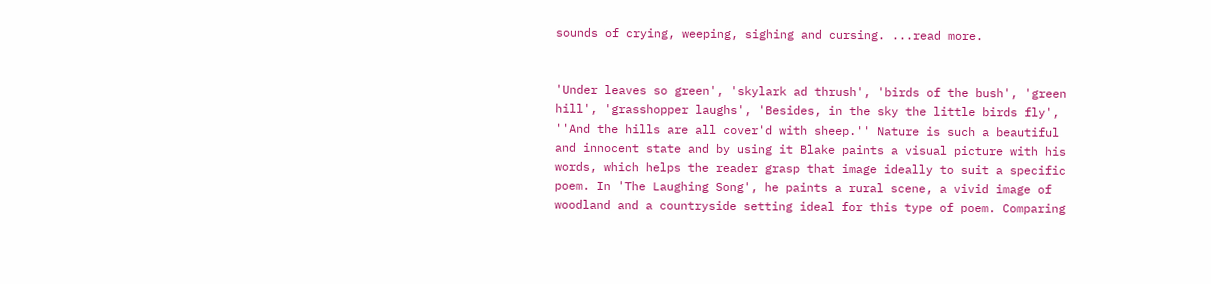sounds of crying, weeping, sighing and cursing. ...read more.


'Under leaves so green', 'skylark ad thrush', 'birds of the bush', 'green hill', 'grasshopper laughs', 'Besides, in the sky the little birds fly', ''And the hills are all cover'd with sheep.'' Nature is such a beautiful and innocent state and by using it Blake paints a visual picture with his words, which helps the reader grasp that image ideally to suit a specific poem. In 'The Laughing Song', he paints a rural scene, a vivid image of woodland and a countryside setting ideal for this type of poem. Comparing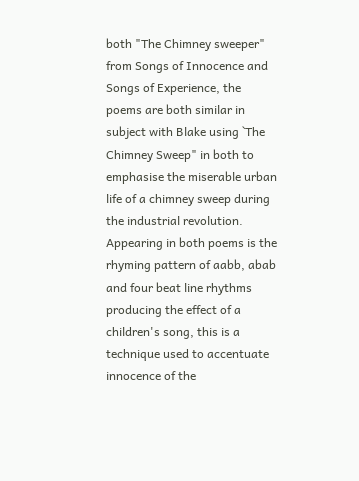both "The Chimney sweeper" from Songs of Innocence and Songs of Experience, the poems are both similar in subject with Blake using `The Chimney Sweep" in both to emphasise the miserable urban life of a chimney sweep during the industrial revolution. Appearing in both poems is the rhyming pattern of aabb, abab and four beat line rhythms producing the effect of a children's song, this is a technique used to accentuate innocence of the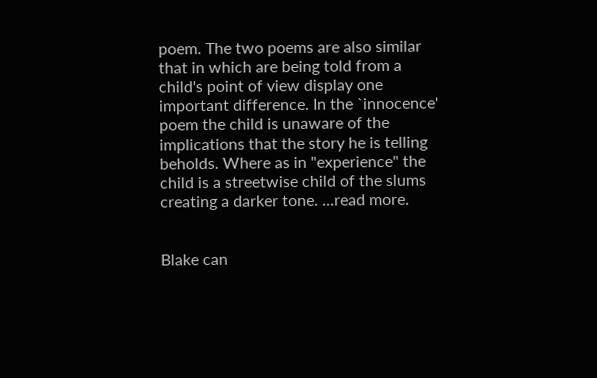poem. The two poems are also similar that in which are being told from a child's point of view display one important difference. In the `innocence' poem the child is unaware of the implications that the story he is telling beholds. Where as in "experience" the child is a streetwise child of the slums creating a darker tone. ...read more.


Blake can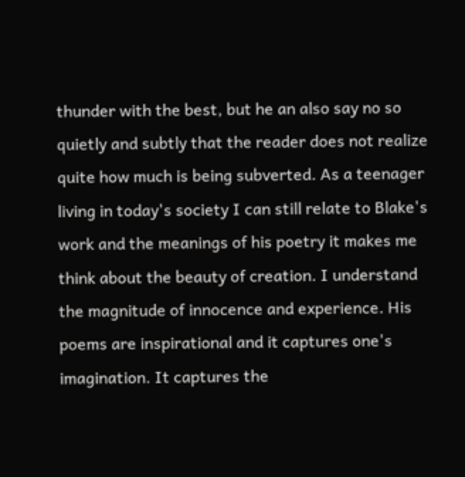thunder with the best, but he an also say no so quietly and subtly that the reader does not realize quite how much is being subverted. As a teenager living in today's society I can still relate to Blake's work and the meanings of his poetry it makes me think about the beauty of creation. I understand the magnitude of innocence and experience. His poems are inspirational and it captures one's imagination. It captures the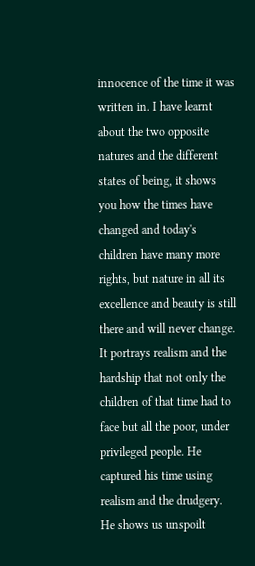innocence of the time it was written in. I have learnt about the two opposite natures and the different states of being, it shows you how the times have changed and today's children have many more rights, but nature in all its excellence and beauty is still there and will never change. It portrays realism and the hardship that not only the children of that time had to face but all the poor, under privileged people. He captured his time using realism and the drudgery. He shows us unspoilt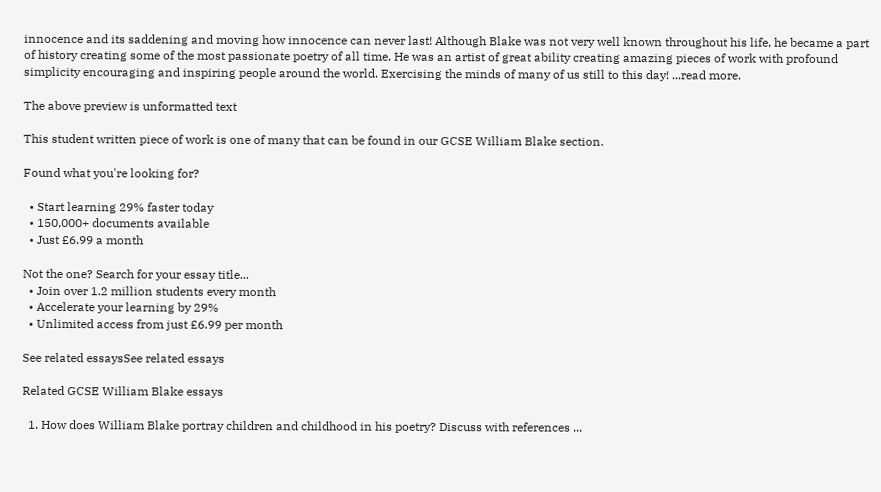innocence and its saddening and moving how innocence can never last! Although Blake was not very well known throughout his life, he became a part of history creating some of the most passionate poetry of all time. He was an artist of great ability creating amazing pieces of work with profound simplicity encouraging and inspiring people around the world. Exercising the minds of many of us still to this day! ...read more.

The above preview is unformatted text

This student written piece of work is one of many that can be found in our GCSE William Blake section.

Found what you're looking for?

  • Start learning 29% faster today
  • 150,000+ documents available
  • Just £6.99 a month

Not the one? Search for your essay title...
  • Join over 1.2 million students every month
  • Accelerate your learning by 29%
  • Unlimited access from just £6.99 per month

See related essaysSee related essays

Related GCSE William Blake essays

  1. How does William Blake portray children and childhood in his poetry? Discuss with references ...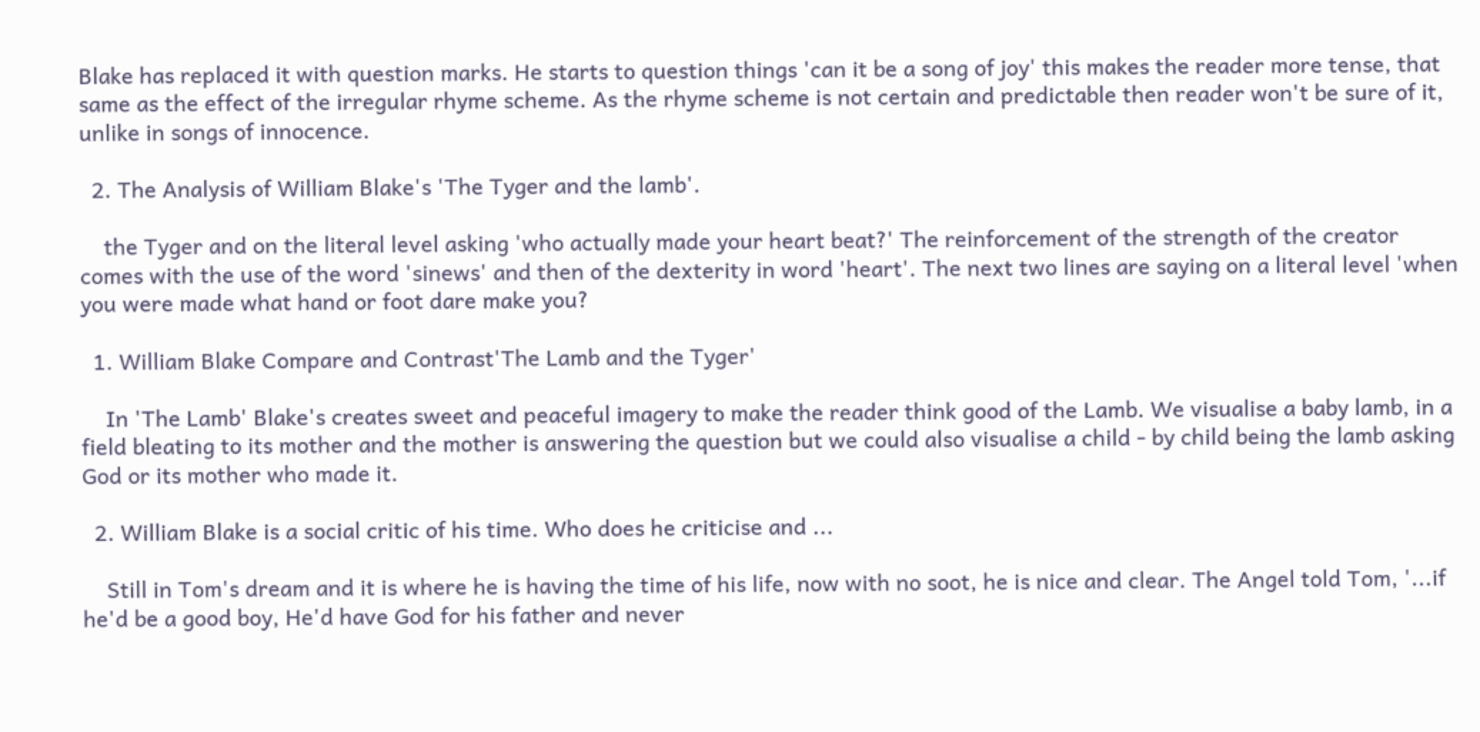Blake has replaced it with question marks. He starts to question things 'can it be a song of joy' this makes the reader more tense, that same as the effect of the irregular rhyme scheme. As the rhyme scheme is not certain and predictable then reader won't be sure of it, unlike in songs of innocence.

  2. The Analysis of William Blake's 'The Tyger and the lamb'.

    the Tyger and on the literal level asking 'who actually made your heart beat?' The reinforcement of the strength of the creator comes with the use of the word 'sinews' and then of the dexterity in word 'heart'. The next two lines are saying on a literal level 'when you were made what hand or foot dare make you?

  1. William Blake Compare and Contrast'The Lamb and the Tyger'

    In 'The Lamb' Blake's creates sweet and peaceful imagery to make the reader think good of the Lamb. We visualise a baby lamb, in a field bleating to its mother and the mother is answering the question but we could also visualise a child - by child being the lamb asking God or its mother who made it.

  2. William Blake is a social critic of his time. Who does he criticise and ...

    Still in Tom's dream and it is where he is having the time of his life, now with no soot, he is nice and clear. The Angel told Tom, '...if he'd be a good boy, He'd have God for his father and never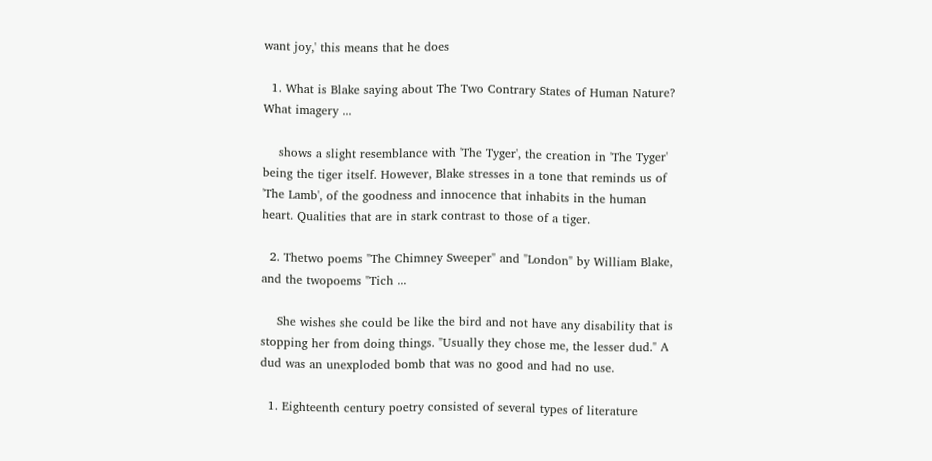want joy,' this means that he does

  1. What is Blake saying about The Two Contrary States of Human Nature? What imagery ...

    shows a slight resemblance with 'The Tyger', the creation in 'The Tyger' being the tiger itself. However, Blake stresses in a tone that reminds us of 'The Lamb', of the goodness and innocence that inhabits in the human heart. Qualities that are in stark contrast to those of a tiger.

  2. Thetwo poems "The Chimney Sweeper" and "London" by William Blake, and the twopoems "Tich ...

    She wishes she could be like the bird and not have any disability that is stopping her from doing things. "Usually they chose me, the lesser dud." A dud was an unexploded bomb that was no good and had no use.

  1. Eighteenth century poetry consisted of several types of literature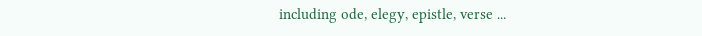including ode, elegy, epistle, verse ...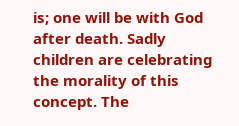is; one will be with God after death. Sadly children are celebrating the morality of this concept. The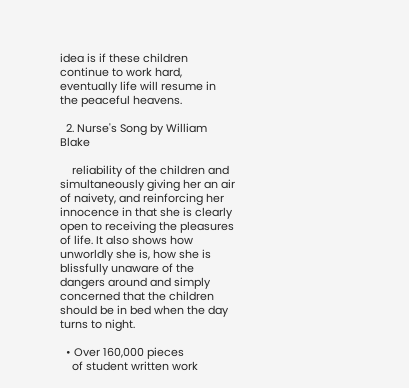idea is if these children continue to work hard, eventually life will resume in the peaceful heavens.

  2. Nurse's Song by William Blake

    reliability of the children and simultaneously giving her an air of naivety, and reinforcing her innocence in that she is clearly open to receiving the pleasures of life. It also shows how unworldly she is, how she is blissfully unaware of the dangers around and simply concerned that the children should be in bed when the day turns to night.

  • Over 160,000 pieces
    of student written work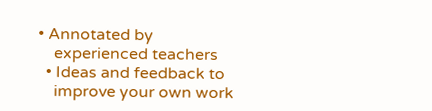• Annotated by
    experienced teachers
  • Ideas and feedback to
    improve your own work